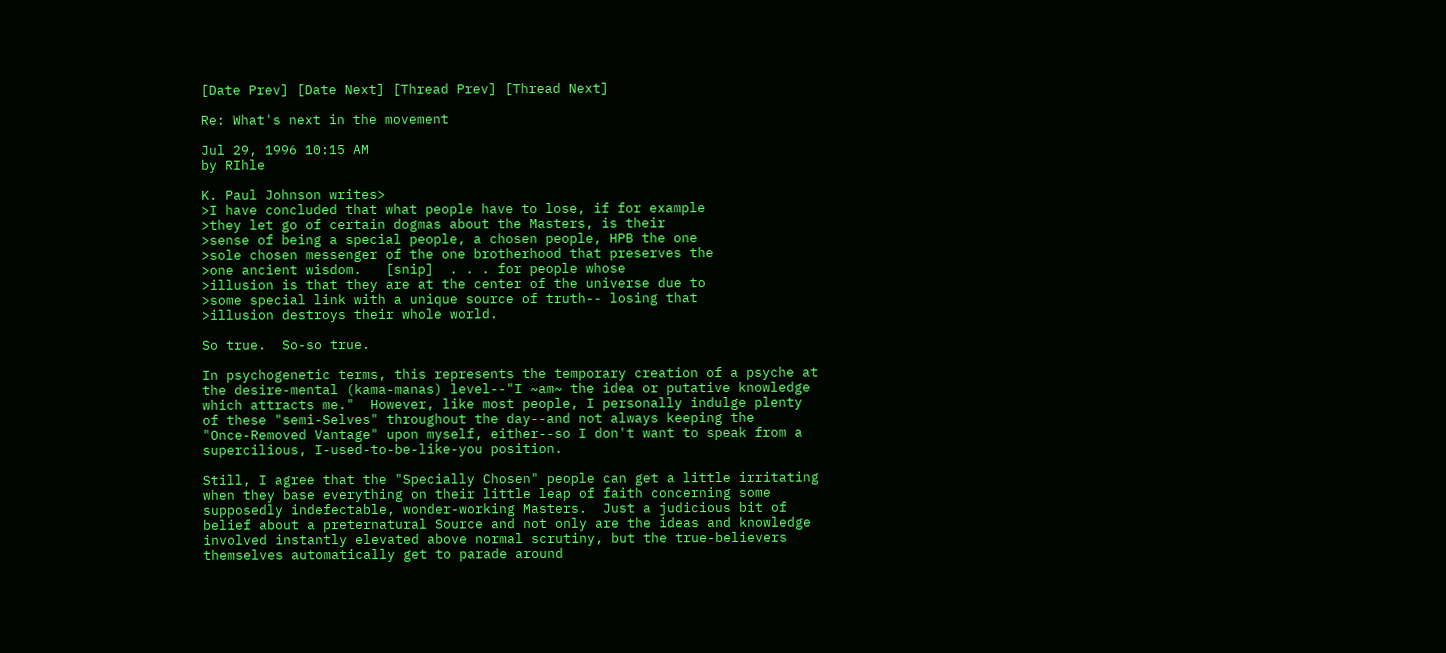[Date Prev] [Date Next] [Thread Prev] [Thread Next]

Re: What's next in the movement

Jul 29, 1996 10:15 AM
by RIhle

K. Paul Johnson writes>
>I have concluded that what people have to lose, if for example
>they let go of certain dogmas about the Masters, is their
>sense of being a special people, a chosen people, HPB the one
>sole chosen messenger of the one brotherhood that preserves the
>one ancient wisdom.   [snip]  . . . for people whose
>illusion is that they are at the center of the universe due to
>some special link with a unique source of truth-- losing that
>illusion destroys their whole world.

So true.  So-so true.

In psychogenetic terms, this represents the temporary creation of a psyche at
the desire-mental (kama-manas) level--"I ~am~ the idea or putative knowledge
which attracts me."  However, like most people, I personally indulge plenty
of these "semi-Selves" throughout the day--and not always keeping the
"Once-Removed Vantage" upon myself, either--so I don't want to speak from a
supercilious, I-used-to-be-like-you position.

Still, I agree that the "Specially Chosen" people can get a little irritating
when they base everything on their little leap of faith concerning some
supposedly indefectable, wonder-working Masters.  Just a judicious bit of
belief about a preternatural Source and not only are the ideas and knowledge
involved instantly elevated above normal scrutiny, but the true-believers
themselves automatically get to parade around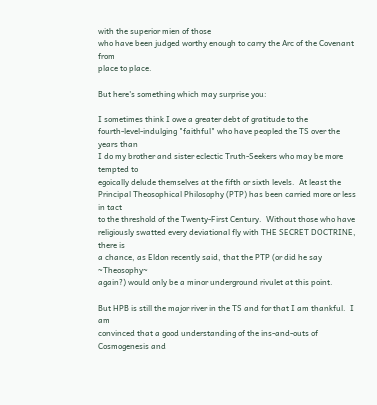with the superior mien of those
who have been judged worthy enough to carry the Arc of the Covenant from
place to place.

But here's something which may surprise you:

I sometimes think I owe a greater debt of gratitude to the
fourth-level-indulging "faithful" who have peopled the TS over the years than
I do my brother and sister eclectic Truth-Seekers who may be more tempted to
egoically delude themselves at the fifth or sixth levels.  At least the
Principal Theosophical Philosophy (PTP) has been carried more or less in tact
to the threshold of the Twenty-First Century.  Without those who have
religiously swatted every deviational fly with THE SECRET DOCTRINE, there is
a chance, as Eldon recently said, that the PTP (or did he say ~Theosophy~
again?) would only be a minor underground rivulet at this point.

But HPB is still the major river in the TS and for that I am thankful.  I am
convinced that a good understanding of the ins-and-outs of Cosmogenesis and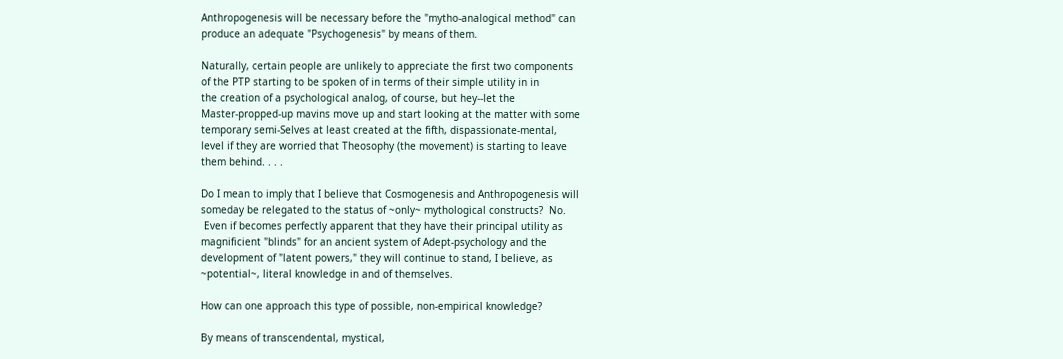Anthropogenesis will be necessary before the "mytho-analogical method" can
produce an adequate "Psychogenesis" by means of them.

Naturally, certain people are unlikely to appreciate the first two components
of the PTP starting to be spoken of in terms of their simple utility in in
the creation of a psychological analog, of course, but hey--let the
Master-propped-up mavins move up and start looking at the matter with some
temporary semi-Selves at least created at the fifth, dispassionate-mental,
level if they are worried that Theosophy (the movement) is starting to leave
them behind. . . .

Do I mean to imply that I believe that Cosmogenesis and Anthropogenesis will
someday be relegated to the status of ~only~ mythological constructs?  No.
 Even if becomes perfectly apparent that they have their principal utility as
magnificient "blinds" for an ancient system of Adept-psychology and the
development of "latent powers," they will continue to stand, I believe, as
~potential~, literal knowledge in and of themselves.

How can one approach this type of possible, non-empirical knowledge?

By means of transcendental, mystical,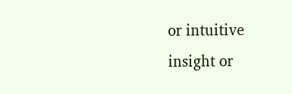or intuitive insight or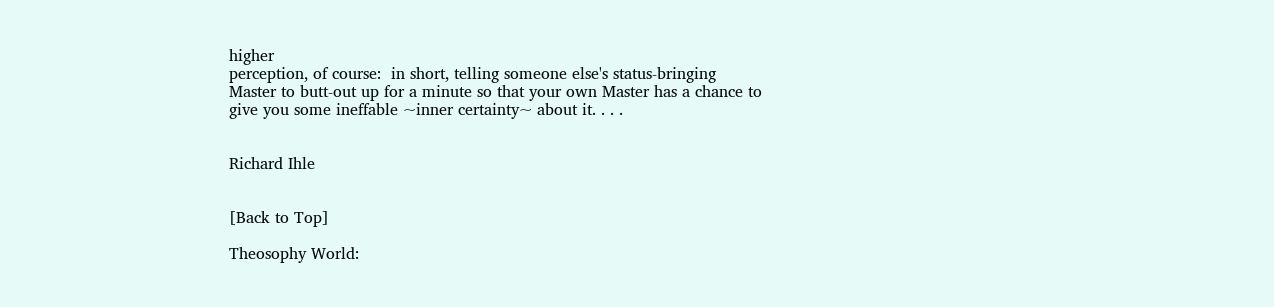higher
perception, of course:  in short, telling someone else's status-bringing
Master to butt-out up for a minute so that your own Master has a chance to
give you some ineffable ~inner certainty~ about it. . . .


Richard Ihle


[Back to Top]

Theosophy World: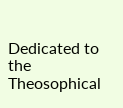Dedicated to the Theosophical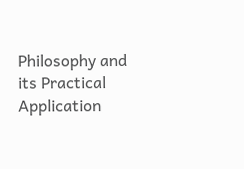Philosophy and its Practical Application